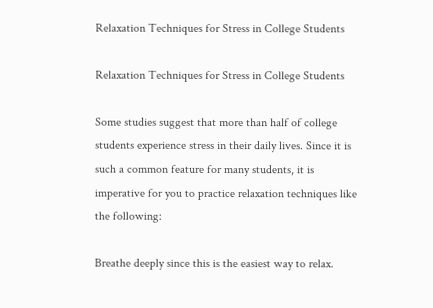Relaxation Techniques for Stress in College Students

Relaxation Techniques for Stress in College Students

Some studies suggest that more than half of college students experience stress in their daily lives. Since it is such a common feature for many students, it is imperative for you to practice relaxation techniques like the following:

Breathe deeply since this is the easiest way to relax.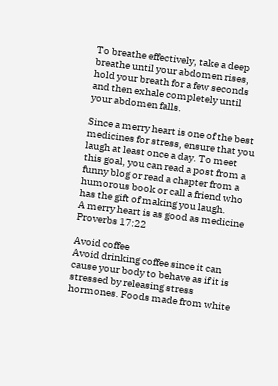To breathe effectively, take a deep breathe until your abdomen rises, hold your breath for a few seconds and then exhale completely until your abdomen falls.

Since a merry heart is one of the best medicines for stress, ensure that you laugh at least once a day. To meet this goal, you can read a post from a funny blog or read a chapter from a humorous book or call a friend who has the gift of making you laugh.
A merry heart is as good as medicine Proverbs 17:22

Avoid coffee
Avoid drinking coffee since it can cause your body to behave as if it is stressed by releasing stress hormones. Foods made from white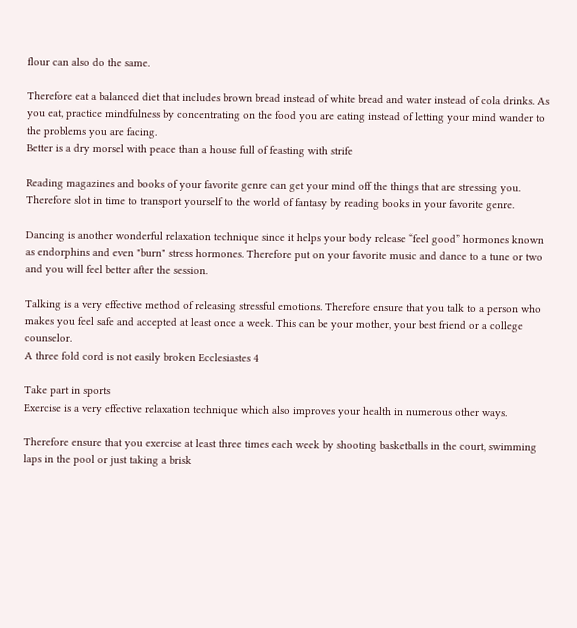flour can also do the same.

Therefore eat a balanced diet that includes brown bread instead of white bread and water instead of cola drinks. As you eat, practice mindfulness by concentrating on the food you are eating instead of letting your mind wander to the problems you are facing.
Better is a dry morsel with peace than a house full of feasting with strife

Reading magazines and books of your favorite genre can get your mind off the things that are stressing you. Therefore slot in time to transport yourself to the world of fantasy by reading books in your favorite genre.

Dancing is another wonderful relaxation technique since it helps your body release “feel good” hormones known as endorphins and even "burn" stress hormones. Therefore put on your favorite music and dance to a tune or two and you will feel better after the session.

Talking is a very effective method of releasing stressful emotions. Therefore ensure that you talk to a person who makes you feel safe and accepted at least once a week. This can be your mother, your best friend or a college counselor.
A three fold cord is not easily broken Ecclesiastes 4

Take part in sports
Exercise is a very effective relaxation technique which also improves your health in numerous other ways.

Therefore ensure that you exercise at least three times each week by shooting basketballs in the court, swimming laps in the pool or just taking a brisk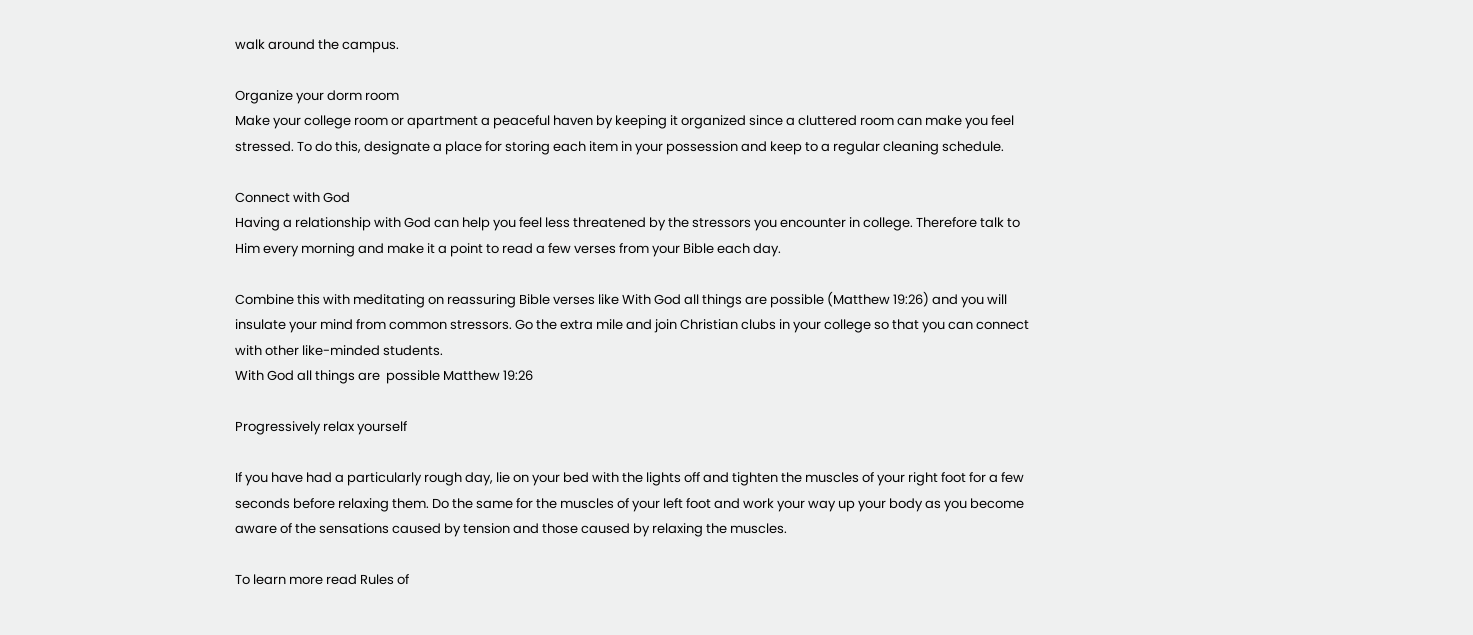walk around the campus.

Organize your dorm room
Make your college room or apartment a peaceful haven by keeping it organized since a cluttered room can make you feel stressed. To do this, designate a place for storing each item in your possession and keep to a regular cleaning schedule.

Connect with God
Having a relationship with God can help you feel less threatened by the stressors you encounter in college. Therefore talk to Him every morning and make it a point to read a few verses from your Bible each day.

Combine this with meditating on reassuring Bible verses like With God all things are possible (Matthew 19:26) and you will insulate your mind from common stressors. Go the extra mile and join Christian clubs in your college so that you can connect with other like-minded students.
With God all things are  possible Matthew 19:26

Progressively relax yourself

If you have had a particularly rough day, lie on your bed with the lights off and tighten the muscles of your right foot for a few seconds before relaxing them. Do the same for the muscles of your left foot and work your way up your body as you become aware of the sensations caused by tension and those caused by relaxing the muscles.

To learn more read Rules of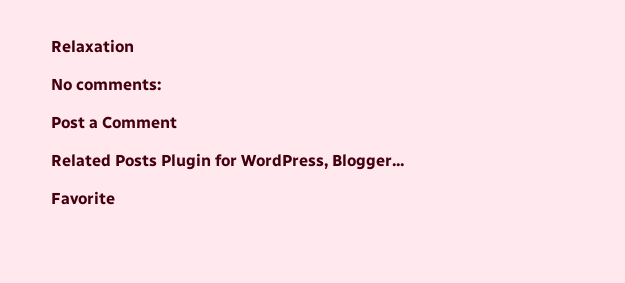Relaxation

No comments:

Post a Comment

Related Posts Plugin for WordPress, Blogger...

Favorite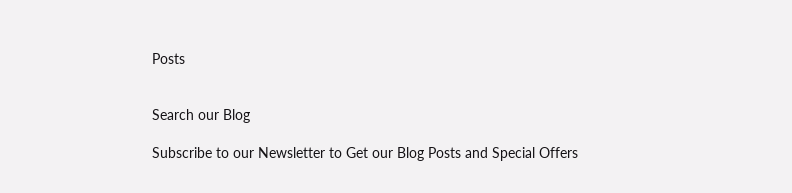Posts


Search our Blog

Subscribe to our Newsletter to Get our Blog Posts and Special Offers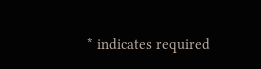* indicates required